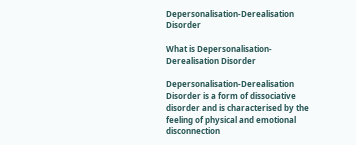Depersonalisation-Derealisation Disorder

What is Depersonalisation-Derealisation Disorder

Depersonalisation-Derealisation Disorder is a form of dissociative disorder and is characterised by the feeling of physical and emotional disconnection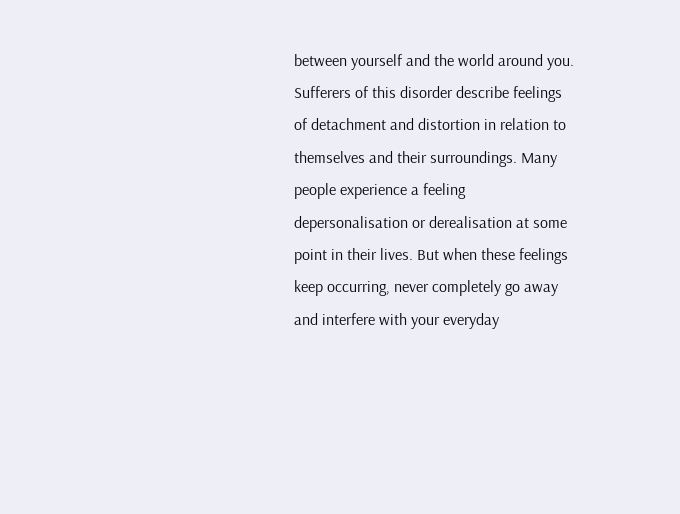between yourself and the world around you. Sufferers of this disorder describe feelings of detachment and distortion in relation to themselves and their surroundings. Many people experience a feeling depersonalisation or derealisation at some point in their lives. But when these feelings keep occurring, never completely go away and interfere with your everyday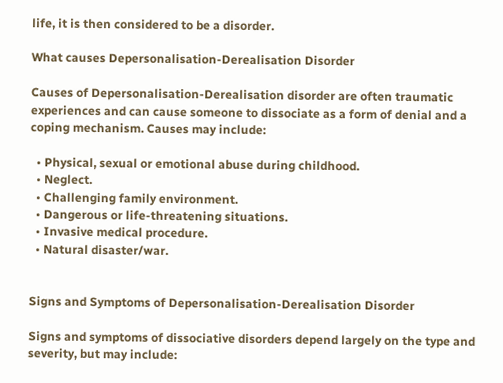life, it is then considered to be a disorder.

What causes Depersonalisation-Derealisation Disorder

Causes of Depersonalisation-Derealisation disorder are often traumatic experiences and can cause someone to dissociate as a form of denial and a coping mechanism. Causes may include:

  • Physical, sexual or emotional abuse during childhood.
  • Neglect.
  • Challenging family environment.
  • Dangerous or life-threatening situations.
  • Invasive medical procedure.
  • Natural disaster/war.


Signs and Symptoms of Depersonalisation-Derealisation Disorder

Signs and symptoms of dissociative disorders depend largely on the type and severity, but may include: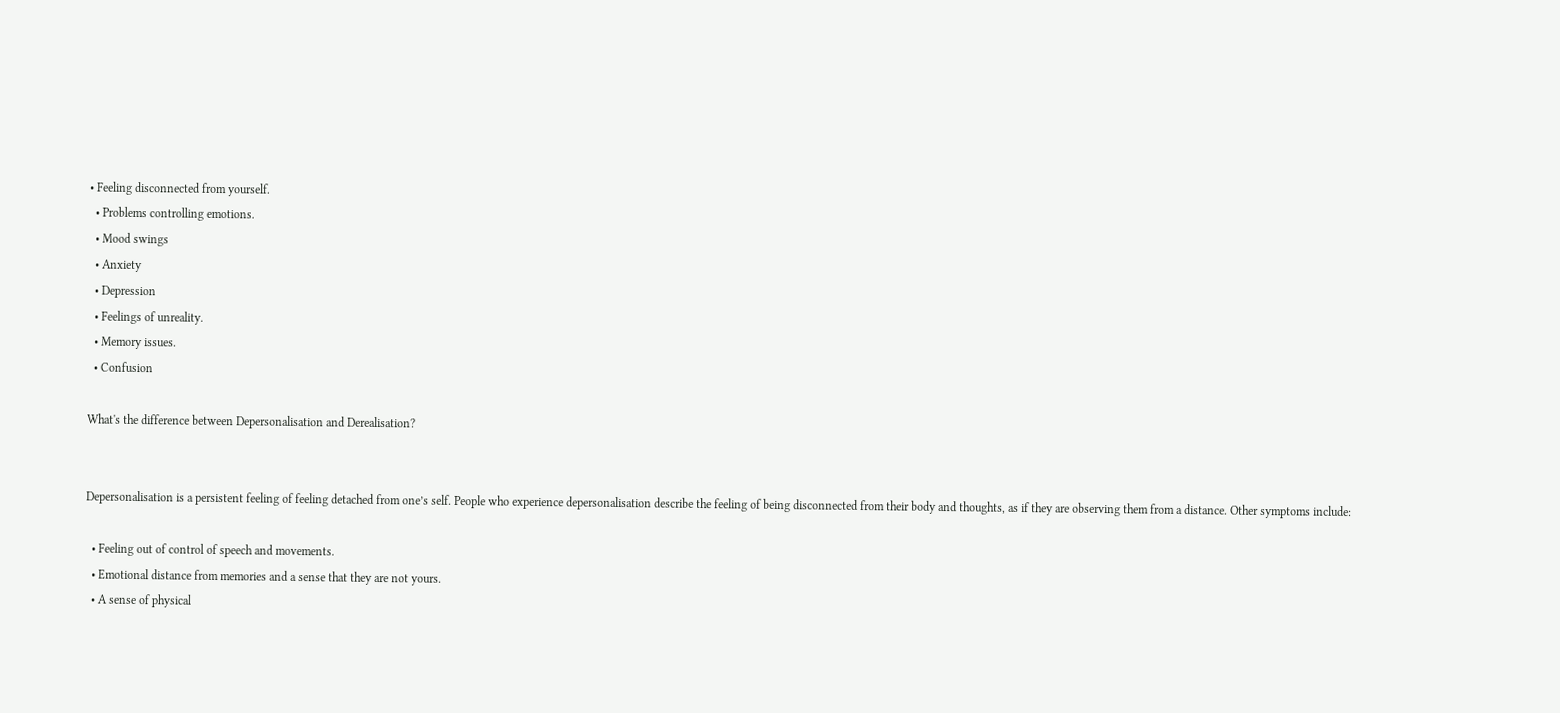• Feeling disconnected from yourself.
  • Problems controlling emotions.
  • Mood swings
  • Anxiety
  • Depression
  • Feelings of unreality.
  • Memory issues.
  • Confusion

What's the difference between Depersonalisation and Derealisation?


Depersonalisation is a persistent feeling of feeling detached from one’s self. People who experience depersonalisation describe the feeling of being disconnected from their body and thoughts, as if they are observing them from a distance. Other symptoms include:

  • Feeling out of control of speech and movements.
  • Emotional distance from memories and a sense that they are not yours.
  • A sense of physical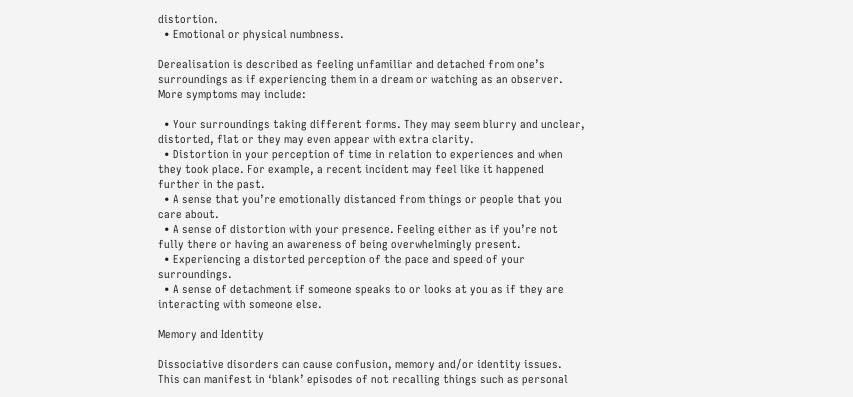distortion.
  • Emotional or physical numbness.

Derealisation is described as feeling unfamiliar and detached from one’s surroundings as if experiencing them in a dream or watching as an observer. More symptoms may include:

  • Your surroundings taking different forms. They may seem blurry and unclear, distorted, flat or they may even appear with extra clarity.
  • Distortion in your perception of time in relation to experiences and when they took place. For example, a recent incident may feel like it happened further in the past.
  • A sense that you’re emotionally distanced from things or people that you care about.
  • A sense of distortion with your presence. Feeling either as if you’re not fully there or having an awareness of being overwhelmingly present.
  • Experiencing a distorted perception of the pace and speed of your surroundings.
  • A sense of detachment if someone speaks to or looks at you as if they are interacting with someone else.

Memory and Identity

Dissociative disorders can cause confusion, memory and/or identity issues. This can manifest in ‘blank’ episodes of not recalling things such as personal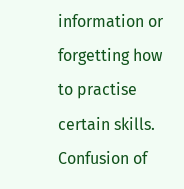information or forgetting how to practise certain skills. Confusion of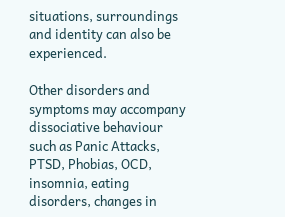situations, surroundings and identity can also be experienced.

Other disorders and symptoms may accompany dissociative behaviour such as Panic Attacks, PTSD, Phobias, OCD, insomnia, eating disorders, changes in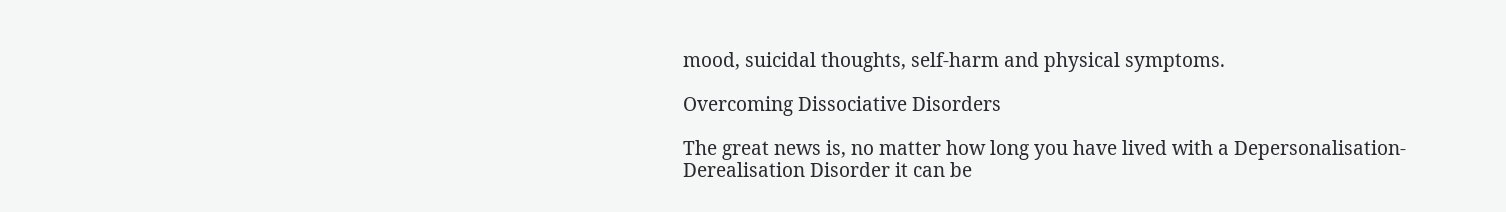mood, suicidal thoughts, self-harm and physical symptoms.

Overcoming Dissociative Disorders

The great news is, no matter how long you have lived with a Depersonalisation-Derealisation Disorder it can be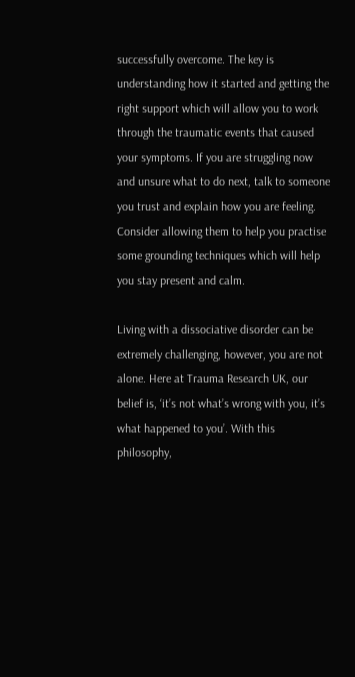successfully overcome. The key is understanding how it started and getting the right support which will allow you to work through the traumatic events that caused your symptoms. If you are struggling now and unsure what to do next, talk to someone you trust and explain how you are feeling. Consider allowing them to help you practise some grounding techniques which will help you stay present and calm.

Living with a dissociative disorder can be extremely challenging, however, you are not alone. Here at Trauma Research UK, our belief is, ‘it’s not what’s wrong with you, it’s what happened to you’. With this philosophy,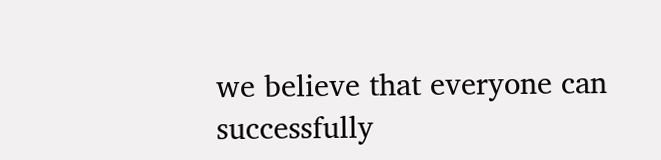we believe that everyone can successfully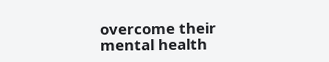overcome their mental health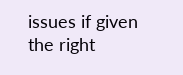issues if given the right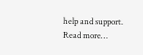help and support. Read more…